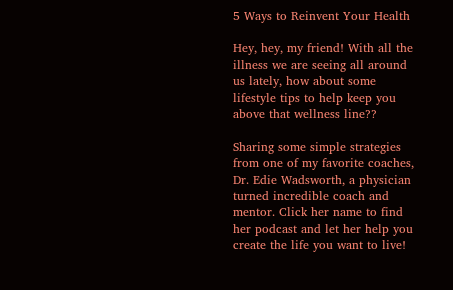5 Ways to Reinvent Your Health

Hey, hey, my friend! With all the illness we are seeing all around us lately, how about some lifestyle tips to help keep you above that wellness line??

Sharing some simple strategies from one of my favorite coaches, Dr. Edie Wadsworth, a physician turned incredible coach and mentor. Click her name to find her podcast and let her help you create the life you want to live!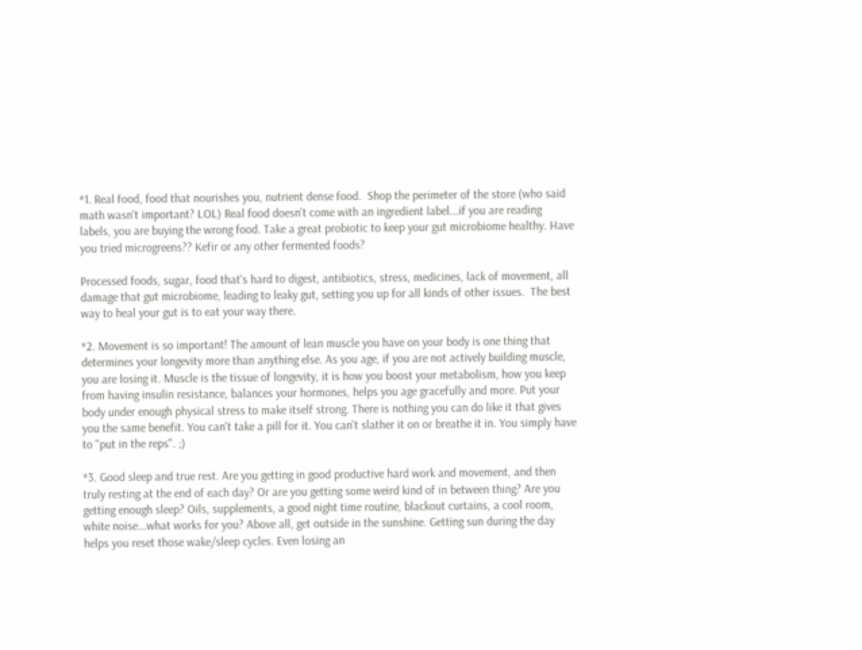*1. Real food, food that nourishes you, nutrient dense food.  Shop the perimeter of the store (who said math wasn't important? LOL) Real food doesn't come with an ingredient label...if you are reading labels, you are buying the wrong food. Take a great probiotic to keep your gut microbiome healthy. Have you tried microgreens?? Kefir or any other fermented foods?

Processed foods, sugar, food that's hard to digest, antibiotics, stress, medicines, lack of movement, all damage that gut microbiome, leading to leaky gut, setting you up for all kinds of other issues.  The best way to heal your gut is to eat your way there.

*2. Movement is so important! The amount of lean muscle you have on your body is one thing that determines your longevity more than anything else. As you age, if you are not actively building muscle, you are losing it. Muscle is the tissue of longevity, it is how you boost your metabolism, how you keep from having insulin resistance, balances your hormones, helps you age gracefully and more. Put your body under enough physical stress to make itself strong. There is nothing you can do like it that gives you the same benefit. You can't take a pill for it. You can't slather it on or breathe it in. You simply have to "put in the reps". ;)

*3. Good sleep and true rest. Are you getting in good productive hard work and movement, and then truly resting at the end of each day? Or are you getting some weird kind of in between thing? Are you getting enough sleep? Oils, supplements, a good night time routine, blackout curtains, a cool room, white noise...what works for you? Above all, get outside in the sunshine. Getting sun during the day helps you reset those wake/sleep cycles. Even losing an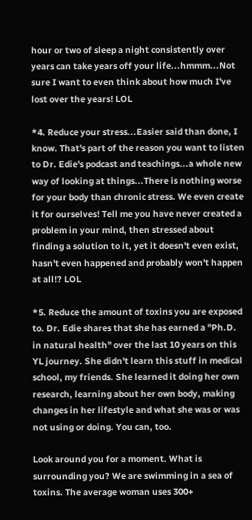hour or two of sleep a night consistently over years can take years off your life...hmmm...Not sure I want to even think about how much I've lost over the years! LOL

*4. Reduce your stress...Easier said than done, I know. That's part of the reason you want to listen to Dr. Edie's podcast and teachings...a whole new way of looking at things...There is nothing worse for your body than chronic stress. We even create it for ourselves! Tell me you have never created a problem in your mind, then stressed about finding a solution to it, yet it doesn't even exist, hasn't even happened and probably won't happen at all!? LOL

*5. Reduce the amount of toxins you are exposed to. Dr. Edie shares that she has earned a "Ph.D. in natural health" over the last 10 years on this YL journey. She didn't learn this stuff in medical school, my friends. She learned it doing her own research, learning about her own body, making changes in her lifestyle and what she was or was not using or doing. You can, too.

Look around you for a moment. What is surrounding you? We are swimming in a sea of toxins. The average woman uses 300+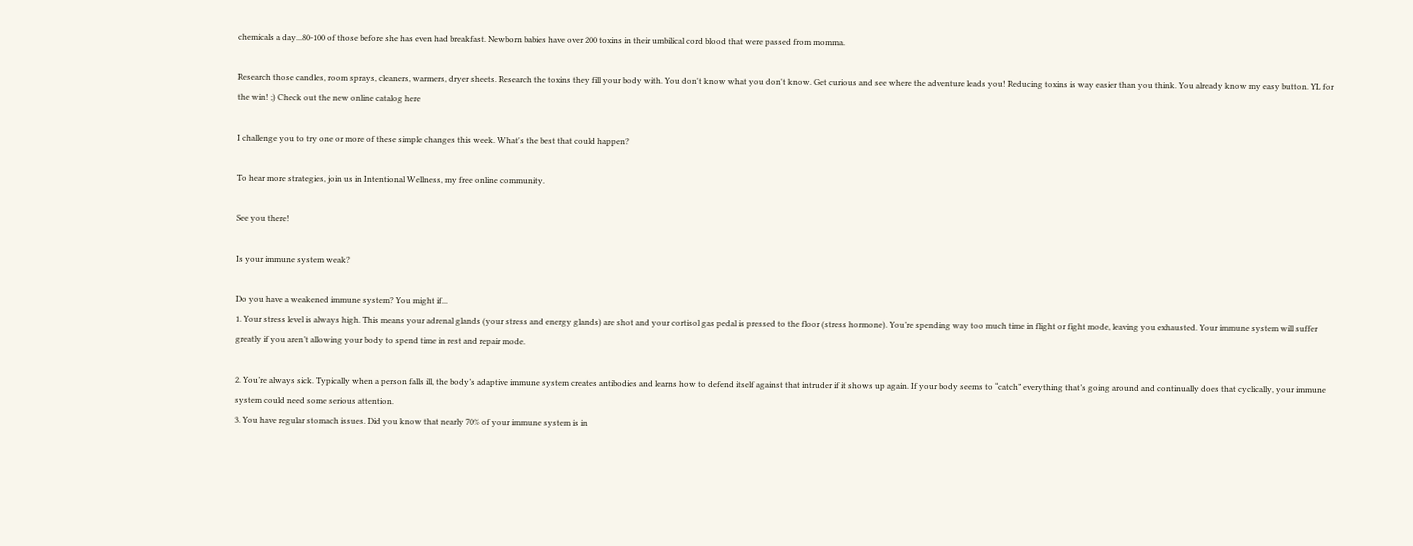chemicals a day...80-100 of those before she has even had breakfast. Newborn babies have over 200 toxins in their umbilical cord blood that were passed from momma.

Research those candles, room sprays, cleaners, warmers, dryer sheets. Research the toxins they fill your body with. You don't know what you don't know. Get curious and see where the adventure leads you! Reducing toxins is way easier than you think. You already know my easy button. YL for the win! ;) Check out the new online catalog here

I challenge you to try one or more of these simple changes this week. What's the best that could happen?

To hear more strategies, join us in Intentional Wellness, my free online community.

See you there!

Is your immune system weak?

Do you have a weakened immune system? You might if...
1. Your stress level is always high. This means your adrenal glands (your stress and energy glands) are shot and your cortisol gas pedal is pressed to the floor (stress hormone). You’re spending way too much time in flight or fight mode, leaving you exhausted. Your immune system will suffer greatly if you aren’t allowing your body to spend time in rest and repair mode.

2. You’re always sick. Typically when a person falls ill, the body’s adaptive immune system creates antibodies and learns how to defend itself against that intruder if it shows up again. If your body seems to “catch” everything that’s going around and continually does that cyclically, your immune system could need some serious attention.
3. You have regular stomach issues. Did you know that nearly 70% of your immune system is in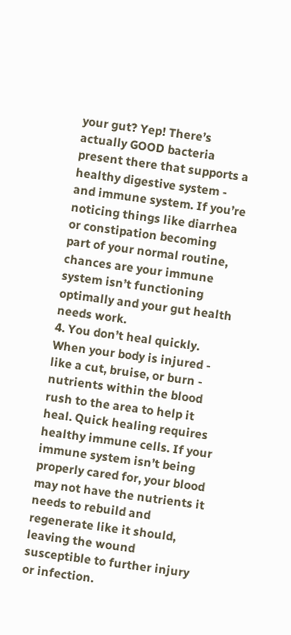your gut? Yep! There’s actually GOOD bacteria present there that supports a healthy digestive system - and immune system. If you’re noticing things like diarrhea or constipation becoming part of your normal routine, chances are your immune system isn’t functioning optimally and your gut health needs work.
4. You don’t heal quickly. When your body is injured - like a cut, bruise, or burn - nutrients within the blood rush to the area to help it heal. Quick healing requires healthy immune cells. If your immune system isn’t being properly cared for, your blood may not have the nutrients it needs to rebuild and regenerate like it should, leaving the wound susceptible to further injury or infection.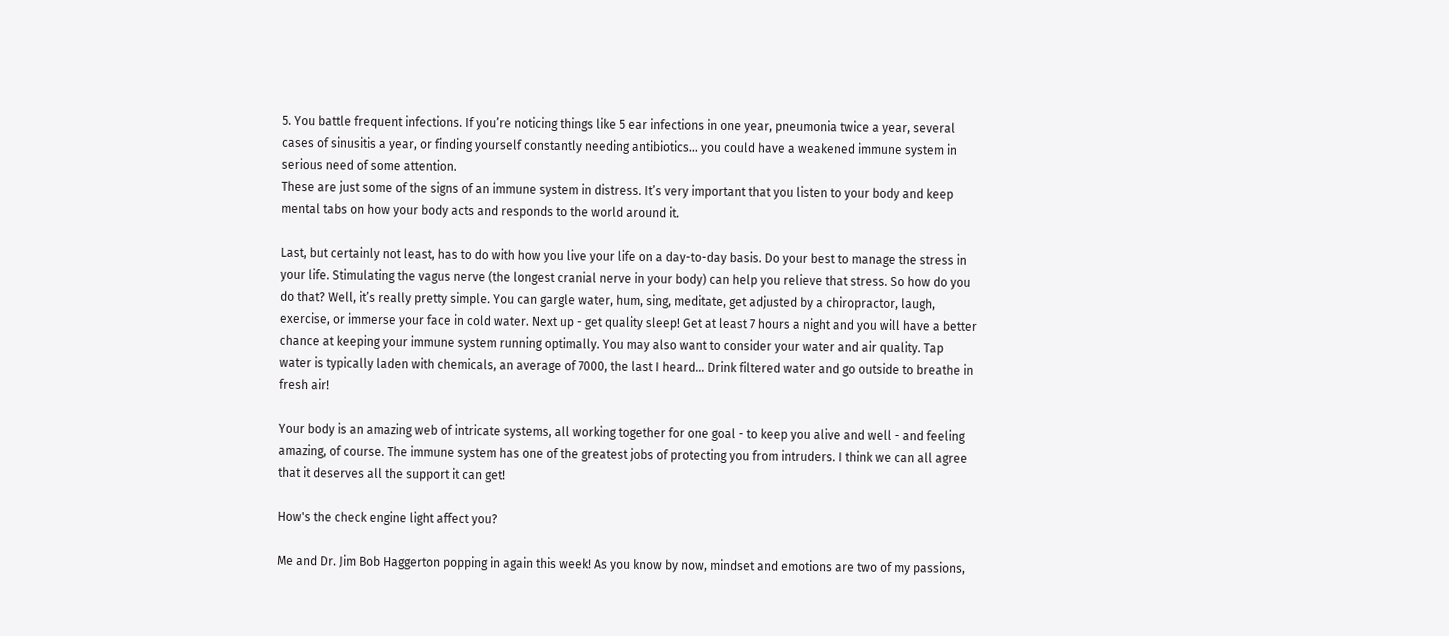5. You battle frequent infections. If you’re noticing things like 5 ear infections in one year, pneumonia twice a year, several cases of sinusitis a year, or finding yourself constantly needing antibiotics… you could have a weakened immune system in serious need of some attention.
These are just some of the signs of an immune system in distress. It’s very important that you listen to your body and keep mental tabs on how your body acts and responds to the world around it.

Last, but certainly not least, has to do with how you live your life on a day-to-day basis. Do your best to manage the stress in your life. Stimulating the vagus nerve (the longest cranial nerve in your body) can help you relieve that stress. So how do you do that? Well, it’s really pretty simple. You can gargle water, hum, sing, meditate, get adjusted by a chiropractor, laugh, exercise, or immerse your face in cold water. Next up - get quality sleep! Get at least 7 hours a night and you will have a better chance at keeping your immune system running optimally. You may also want to consider your water and air quality. Tap water is typically laden with chemicals, an average of 7000, the last I heard... Drink filtered water and go outside to breathe in fresh air!

Your body is an amazing web of intricate systems, all working together for one goal - to keep you alive and well - and feeling amazing, of course. The immune system has one of the greatest jobs of protecting you from intruders. I think we can all agree that it deserves all the support it can get!

How's the check engine light affect you?

Me and Dr. Jim Bob Haggerton popping in again this week! As you know by now, mindset and emotions are two of my passions,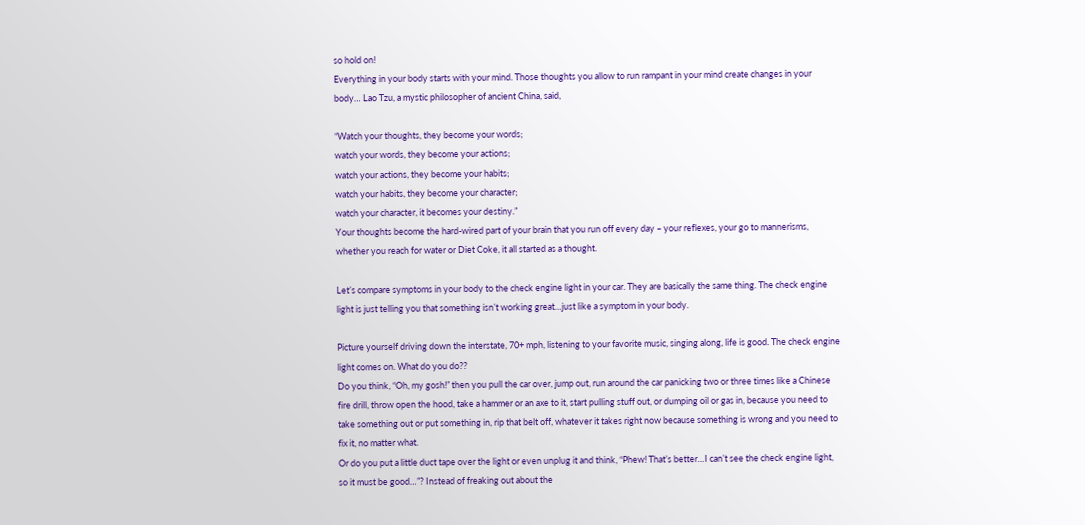so hold on!
Everything in your body starts with your mind. Those thoughts you allow to run rampant in your mind create changes in your body… Lao Tzu, a mystic philosopher of ancient China, said,

“Watch your thoughts, they become your words;
watch your words, they become your actions;
watch your actions, they become your habits;
watch your habits, they become your character;
watch your character, it becomes your destiny.”
Your thoughts become the hard-wired part of your brain that you run off every day – your reflexes, your go to mannerisms, whether you reach for water or Diet Coke, it all started as a thought.

Let’s compare symptoms in your body to the check engine light in your car. They are basically the same thing. The check engine light is just telling you that something isn’t working great…just like a symptom in your body.

Picture yourself driving down the interstate, 70+ mph, listening to your favorite music, singing along, life is good. The check engine light comes on. What do you do??
Do you think, “Oh, my gosh!” then you pull the car over, jump out, run around the car panicking two or three times like a Chinese fire drill, throw open the hood, take a hammer or an axe to it, start pulling stuff out, or dumping oil or gas in, because you need to take something out or put something in, rip that belt off, whatever it takes right now because something is wrong and you need to fix it, no matter what.
Or do you put a little duct tape over the light or even unplug it and think, “Phew! That’s better…I can’t see the check engine light, so it must be good…”? Instead of freaking out about the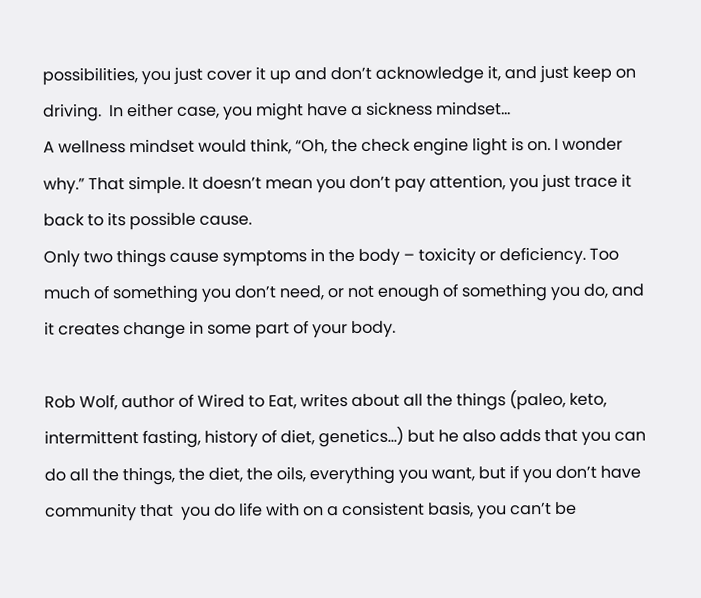possibilities, you just cover it up and don’t acknowledge it, and just keep on driving.  In either case, you might have a sickness mindset…
A wellness mindset would think, “Oh, the check engine light is on. I wonder why.” That simple. It doesn’t mean you don’t pay attention, you just trace it back to its possible cause.
Only two things cause symptoms in the body – toxicity or deficiency. Too much of something you don’t need, or not enough of something you do, and it creates change in some part of your body.

Rob Wolf, author of Wired to Eat, writes about all the things (paleo, keto, intermittent fasting, history of diet, genetics…) but he also adds that you can do all the things, the diet, the oils, everything you want, but if you don’t have community that  you do life with on a consistent basis, you can’t be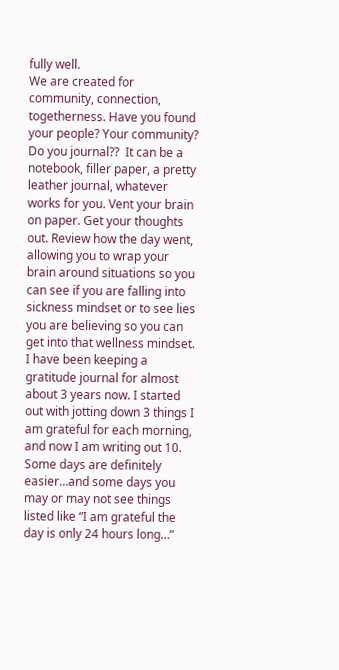fully well.
We are created for community, connection, togetherness. Have you found your people? Your community?
Do you journal??  It can be a notebook, filler paper, a pretty leather journal, whatever works for you. Vent your brain on paper. Get your thoughts out. Review how the day went, allowing you to wrap your brain around situations so you can see if you are falling into sickness mindset or to see lies you are believing so you can get into that wellness mindset.
I have been keeping a gratitude journal for almost about 3 years now. I started out with jotting down 3 things I am grateful for each morning, and now I am writing out 10. Some days are definitely easier…and some days you may or may not see things listed like “I am grateful the day is only 24 hours long…”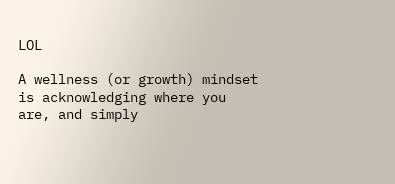LOL

A wellness (or growth) mindset is acknowledging where you are, and simply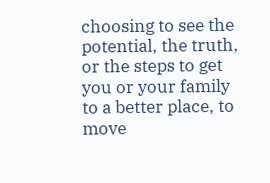choosing to see the potential, the truth, or the steps to get you or your family to a better place, to move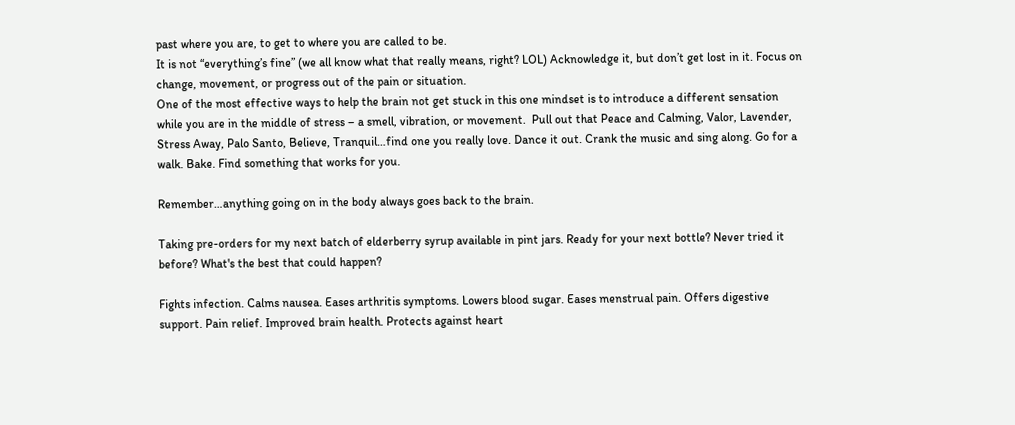past where you are, to get to where you are called to be.
It is not “everything’s fine” (we all know what that really means, right? LOL) Acknowledge it, but don’t get lost in it. Focus on change, movement, or progress out of the pain or situation.
One of the most effective ways to help the brain not get stuck in this one mindset is to introduce a different sensation while you are in the middle of stress – a smell, vibration, or movement.  Pull out that Peace and Calming, Valor, Lavender,  Stress Away, Palo Santo, Believe, Tranquil…find one you really love. Dance it out. Crank the music and sing along. Go for a walk. Bake. Find something that works for you.

Remember…anything going on in the body always goes back to the brain.

Taking pre-orders for my next batch of elderberry syrup available in pint jars. Ready for your next bottle? Never tried it before? What's the best that could happen?

Fights infection. Calms nausea. Eases arthritis symptoms. Lowers blood sugar. Eases menstrual pain. Offers digestive support. Pain relief. Improved brain health. Protects against heart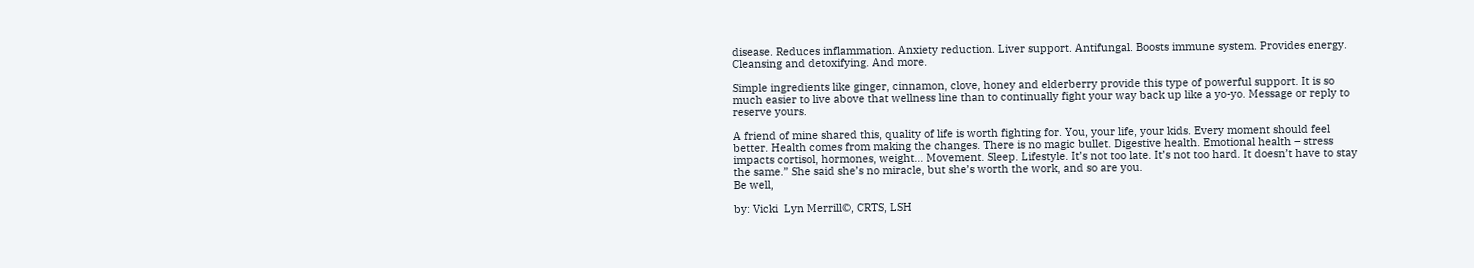disease. Reduces inflammation. Anxiety reduction. Liver support. Antifungal. Boosts immune system. Provides energy. Cleansing and detoxifying. And more.

Simple ingredients like ginger, cinnamon, clove, honey and elderberry provide this type of powerful support. It is so much easier to live above that wellness line than to continually fight your way back up like a yo-yo. Message or reply to reserve yours.

A friend of mine shared this, quality of life is worth fighting for. You, your life, your kids. Every moment should feel better. Health comes from making the changes. There is no magic bullet. Digestive health. Emotional health – stress impacts cortisol, hormones, weight… Movement. Sleep. Lifestyle. It’s not too late. It’s not too hard. It doesn’t have to stay the same.” She said she’s no miracle, but she’s worth the work, and so are you.
Be well,

by: Vicki  Lyn Merrill©, CRTS, LSH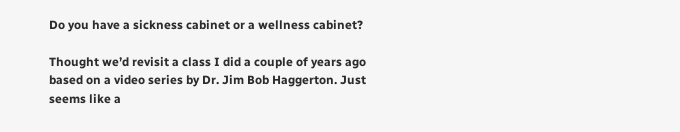Do you have a sickness cabinet or a wellness cabinet?

Thought we’d revisit a class I did a couple of years ago based on a video series by Dr. Jim Bob Haggerton. Just seems like a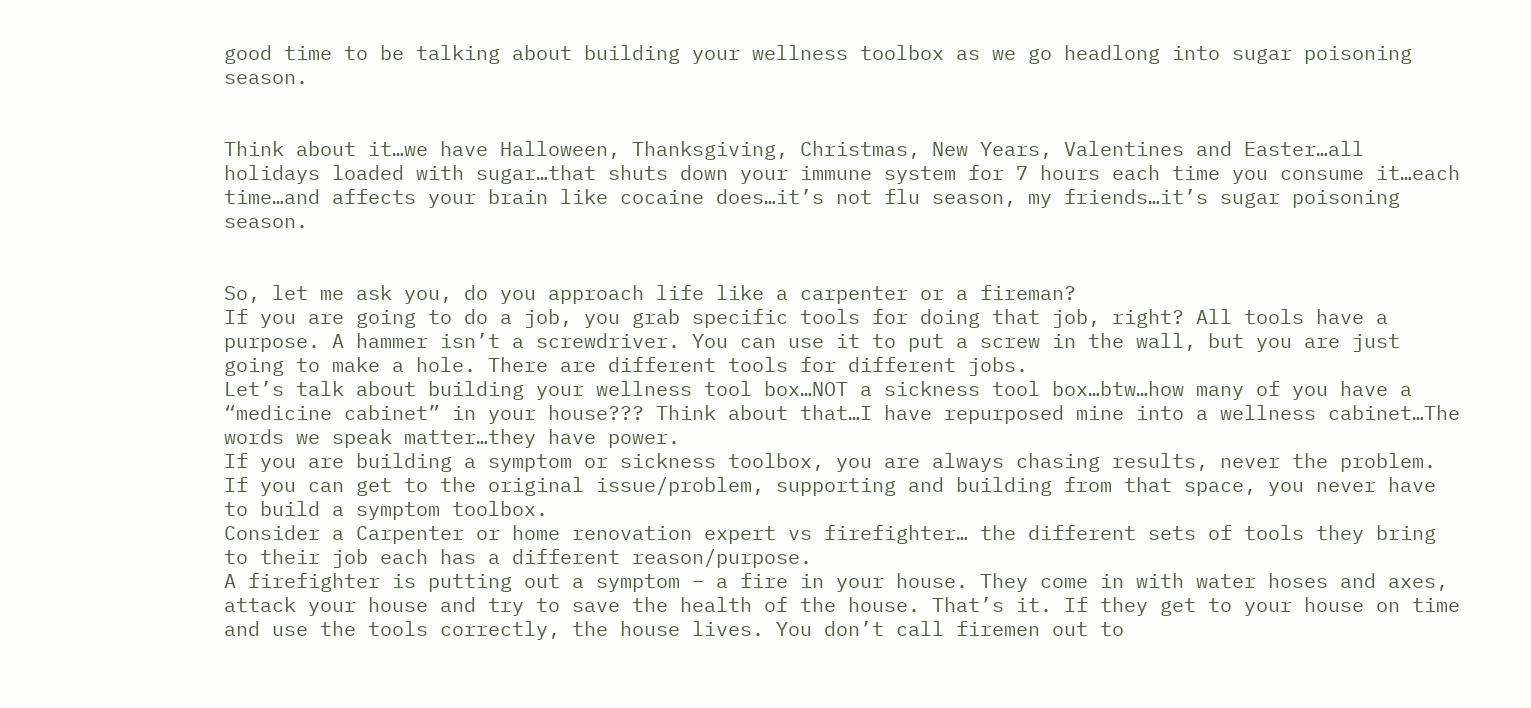good time to be talking about building your wellness toolbox as we go headlong into sugar poisoning season.


Think about it…we have Halloween, Thanksgiving, Christmas, New Years, Valentines and Easter…all holidays loaded with sugar…that shuts down your immune system for 7 hours each time you consume it…each time…and affects your brain like cocaine does…it’s not flu season, my friends…it’s sugar poisoning season.


So, let me ask you, do you approach life like a carpenter or a fireman?
If you are going to do a job, you grab specific tools for doing that job, right? All tools have a purpose. A hammer isn’t a screwdriver. You can use it to put a screw in the wall, but you are just going to make a hole. There are different tools for different jobs.
Let’s talk about building your wellness tool box…NOT a sickness tool box…btw…how many of you have a “medicine cabinet” in your house??? Think about that…I have repurposed mine into a wellness cabinet…The words we speak matter…they have power.
If you are building a symptom or sickness toolbox, you are always chasing results, never the problem. If you can get to the original issue/problem, supporting and building from that space, you never have to build a symptom toolbox.
Consider a Carpenter or home renovation expert vs firefighter… the different sets of tools they bring to their job each has a different reason/purpose.
A firefighter is putting out a symptom – a fire in your house. They come in with water hoses and axes, attack your house and try to save the health of the house. That’s it. If they get to your house on time and use the tools correctly, the house lives. You don’t call firemen out to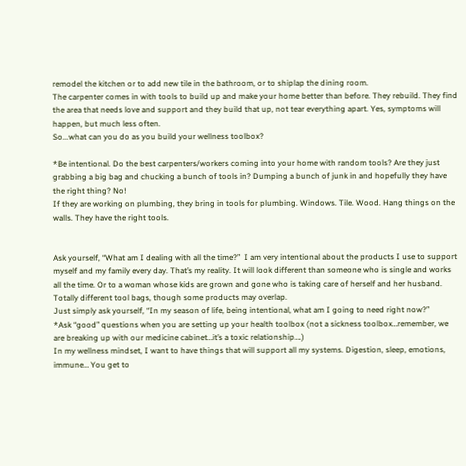remodel the kitchen or to add new tile in the bathroom, or to shiplap the dining room.
The carpenter comes in with tools to build up and make your home better than before. They rebuild. They find the area that needs love and support and they build that up, not tear everything apart. Yes, symptoms will happen, but much less often.
So...what can you do as you build your wellness toolbox?

*Be intentional. Do the best carpenters/workers coming into your home with random tools? Are they just grabbing a big bag and chucking a bunch of tools in? Dumping a bunch of junk in and hopefully they have the right thing? No!
If they are working on plumbing, they bring in tools for plumbing. Windows. Tile. Wood. Hang things on the walls. They have the right tools.


Ask yourself, “What am I dealing with all the time?”  I am very intentional about the products I use to support myself and my family every day. That’s my reality. It will look different than someone who is single and works all the time. Or to a woman whose kids are grown and gone who is taking care of herself and her husband. Totally different tool bags, though some products may overlap.
Just simply ask yourself, “In my season of life, being intentional, what am I going to need right now?”
*Ask “good” questions when you are setting up your health toolbox (not a sickness toolbox…remember, we are breaking up with our medicine cabinet…it’s a toxic relationship….)
In my wellness mindset, I want to have things that will support all my systems. Digestion, sleep, emotions, immune… You get to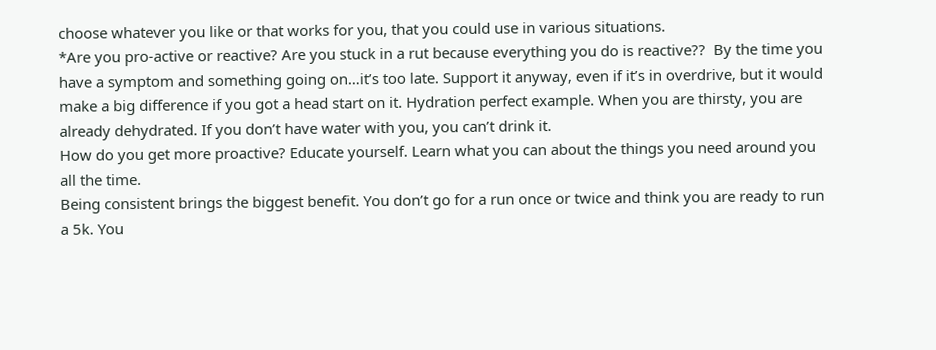choose whatever you like or that works for you, that you could use in various situations.
*Are you pro-active or reactive? Are you stuck in a rut because everything you do is reactive??  By the time you have a symptom and something going on…it’s too late. Support it anyway, even if it’s in overdrive, but it would make a big difference if you got a head start on it. Hydration perfect example. When you are thirsty, you are already dehydrated. If you don’t have water with you, you can’t drink it.
How do you get more proactive? Educate yourself. Learn what you can about the things you need around you all the time.
Being consistent brings the biggest benefit. You don’t go for a run once or twice and think you are ready to run a 5k. You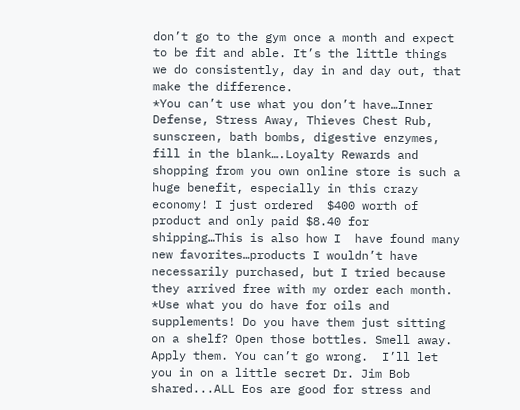don’t go to the gym once a month and expect to be fit and able. It’s the little things we do consistently, day in and day out, that make the difference.
*You can’t use what you don’t have…Inner Defense, Stress Away, Thieves Chest Rub, sunscreen, bath bombs, digestive enzymes, fill in the blank….Loyalty Rewards and shopping from you own online store is such a  huge benefit, especially in this crazy economy! I just ordered  $400 worth of product and only paid $8.40 for shipping…This is also how I  have found many new favorites…products I wouldn’t have necessarily purchased, but I tried because they arrived free with my order each month.
*Use what you do have for oils and supplements! Do you have them just sitting on a shelf? Open those bottles. Smell away. Apply them. You can’t go wrong.  I’ll let you in on a little secret Dr. Jim Bob shared...ALL Eos are good for stress and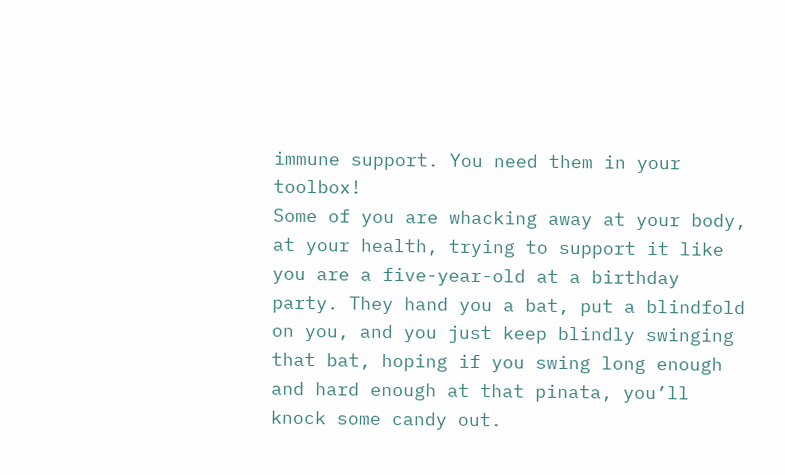immune support. You need them in your toolbox!
Some of you are whacking away at your body, at your health, trying to support it like you are a five-year-old at a birthday party. They hand you a bat, put a blindfold on you, and you just keep blindly swinging that bat, hoping if you swing long enough and hard enough at that pinata, you’ll knock some candy out.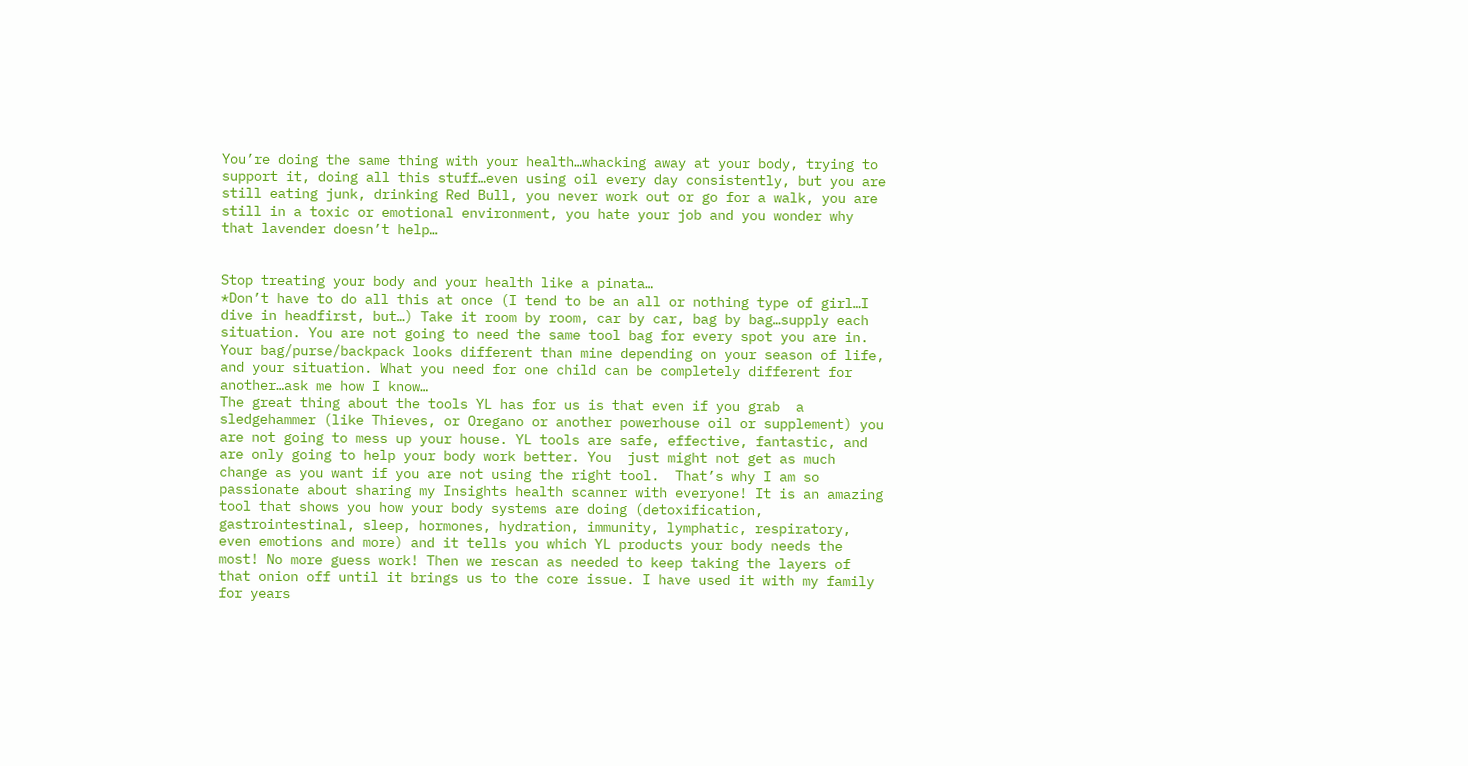You’re doing the same thing with your health…whacking away at your body, trying to support it, doing all this stuff…even using oil every day consistently, but you are still eating junk, drinking Red Bull, you never work out or go for a walk, you are still in a toxic or emotional environment, you hate your job and you wonder why that lavender doesn’t help…


Stop treating your body and your health like a pinata…
*Don’t have to do all this at once (I tend to be an all or nothing type of girl…I dive in headfirst, but…) Take it room by room, car by car, bag by bag…supply each situation. You are not going to need the same tool bag for every spot you are in. Your bag/purse/backpack looks different than mine depending on your season of life,  and your situation. What you need for one child can be completely different for another…ask me how I know…
The great thing about the tools YL has for us is that even if you grab  a sledgehammer (like Thieves, or Oregano or another powerhouse oil or supplement) you are not going to mess up your house. YL tools are safe, effective, fantastic, and are only going to help your body work better. You  just might not get as much change as you want if you are not using the right tool.  That’s why I am so passionate about sharing my Insights health scanner with everyone! It is an amazing tool that shows you how your body systems are doing (detoxification, gastrointestinal, sleep, hormones, hydration, immunity, lymphatic, respiratory, even emotions and more) and it tells you which YL products your body needs the most! No more guess work! Then we rescan as needed to keep taking the layers of that onion off until it brings us to the core issue. I have used it with my family for years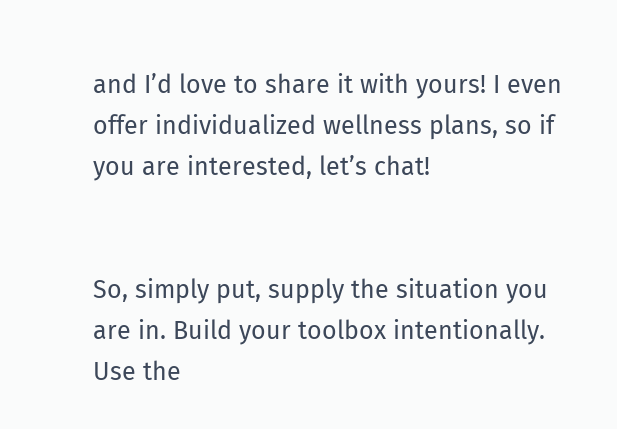and I’d love to share it with yours! I even offer individualized wellness plans, so if you are interested, let’s chat!


So, simply put, supply the situation you are in. Build your toolbox intentionally. Use the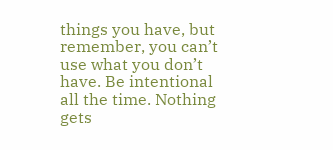things you have, but remember, you can’t use what you don’t have. Be intentional all the time. Nothing gets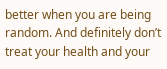better when you are being random. And definitely don’t treat your health and your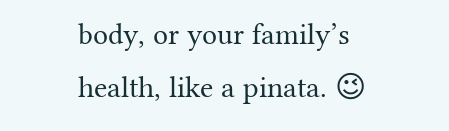body, or your family’s health, like a pinata. 😉